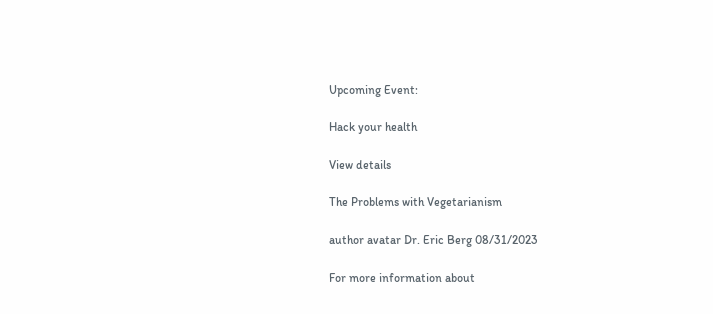Upcoming Event:

Hack your health

View details

The Problems with Vegetarianism

author avatar Dr. Eric Berg 08/31/2023

For more information about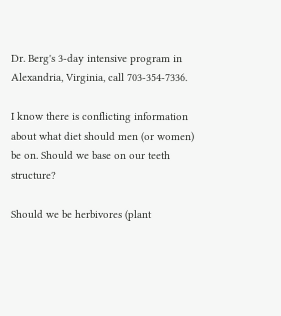Dr. Berg's 3-day intensive program in Alexandria, Virginia, call 703-354-7336.

I know there is conflicting information about what diet should men (or women) be on. Should we base on our teeth structure?

Should we be herbivores (plant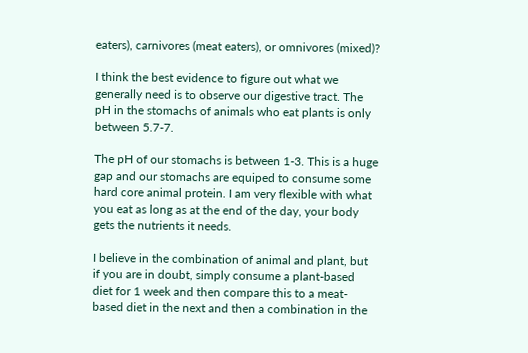eaters), carnivores (meat eaters), or omnivores (mixed)?

I think the best evidence to figure out what we generally need is to observe our digestive tract. The pH in the stomachs of animals who eat plants is only between 5.7-7.

The pH of our stomachs is between 1-3. This is a huge gap and our stomachs are equiped to consume some hard core animal protein. I am very flexible with what you eat as long as at the end of the day, your body gets the nutrients it needs.

I believe in the combination of animal and plant, but if you are in doubt, simply consume a plant-based diet for 1 week and then compare this to a meat-based diet in the next and then a combination in the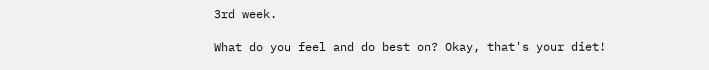3rd week.

What do you feel and do best on? Okay, that's your diet!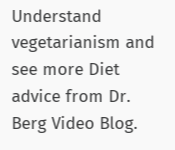Understand vegetarianism and see more Diet advice from Dr. Berg Video Blog.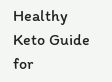Healthy Keto Guide for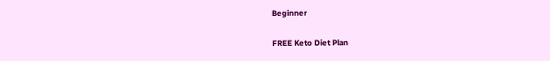Beginner

FREE Keto Diet Plan